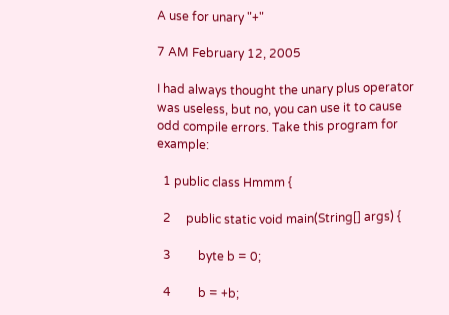A use for unary "+"

7 AM February 12, 2005

I had always thought the unary plus operator was useless, but no, you can use it to cause odd compile errors. Take this program for example:

  1 public class Hmmm {

  2     public static void main(String[] args) {

  3         byte b = 0;

  4         b = +b;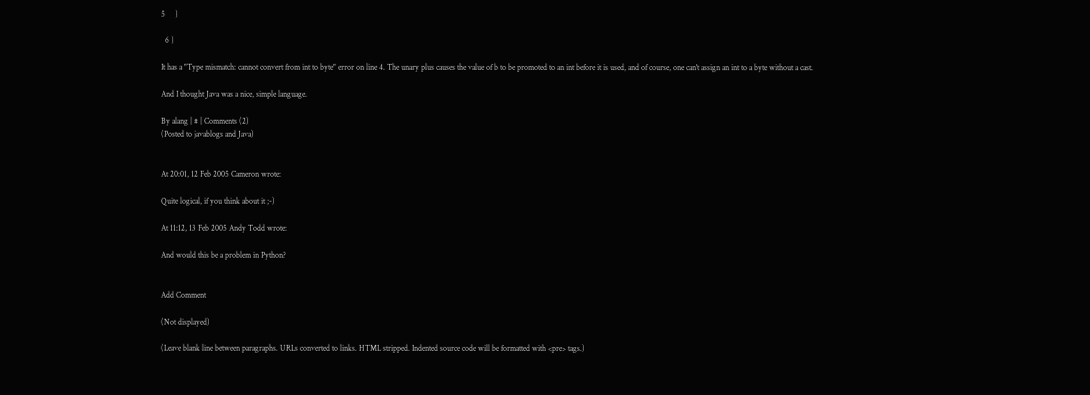5     }

  6 }

It has a "Type mismatch: cannot convert from int to byte" error on line 4. The unary plus causes the value of b to be promoted to an int before it is used, and of course, one can't assign an int to a byte without a cast.

And I thought Java was a nice, simple language.

By alang | # | Comments (2)
(Posted to javablogs and Java)


At 20:01, 12 Feb 2005 Cameron wrote:

Quite logical, if you think about it ;-)

At 11:12, 13 Feb 2005 Andy Todd wrote:

And would this be a problem in Python?


Add Comment

(Not displayed)

(Leave blank line between paragraphs. URLs converted to links. HTML stripped. Indented source code will be formatted with <pre> tags.)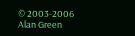© 2003-2006 Alan Green